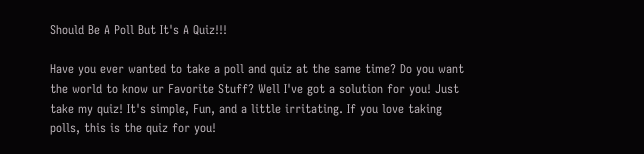Should Be A Poll But It's A Quiz!!!

Have you ever wanted to take a poll and quiz at the same time? Do you want the world to know ur Favorite Stuff? Well I've got a solution for you! Just take my quiz! It's simple, Fun, and a little irritating. If you love taking polls, this is the quiz for you!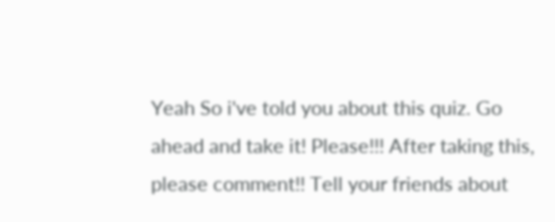Yeah So i've told you about this quiz. Go ahead and take it! Please!!! After taking this, please comment!! Tell your friends about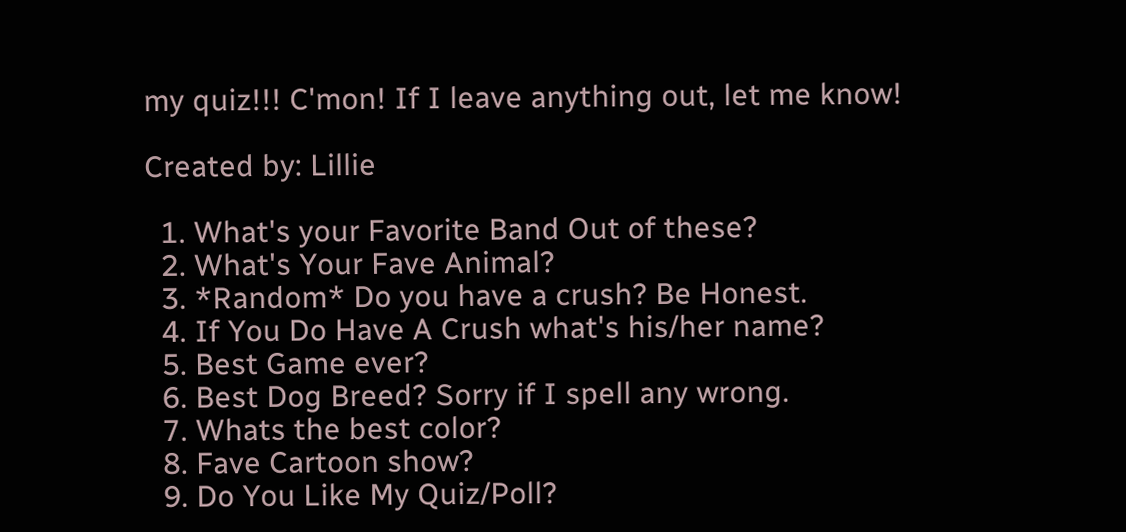my quiz!!! C'mon! If I leave anything out, let me know!

Created by: Lillie

  1. What's your Favorite Band Out of these?
  2. What's Your Fave Animal?
  3. *Random* Do you have a crush? Be Honest.
  4. If You Do Have A Crush what's his/her name?
  5. Best Game ever?
  6. Best Dog Breed? Sorry if I spell any wrong.
  7. Whats the best color?
  8. Fave Cartoon show?
  9. Do You Like My Quiz/Poll?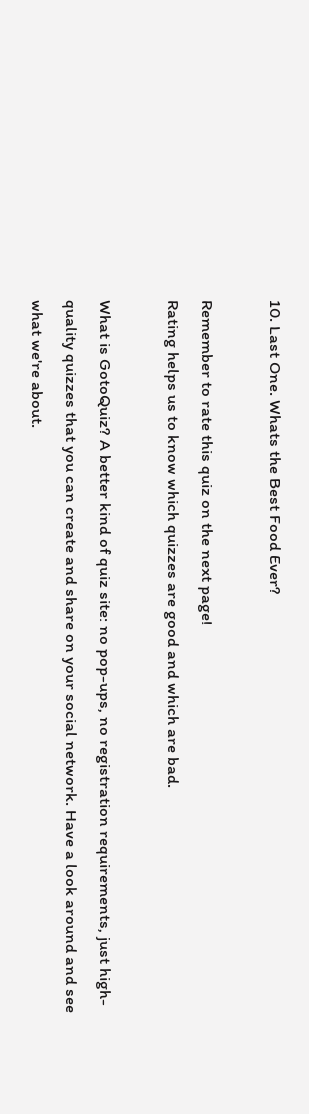10. Last One. Whats the Best Food Ever?

Remember to rate this quiz on the next page!
Rating helps us to know which quizzes are good and which are bad.

What is GotoQuiz? A better kind of quiz site: no pop-ups, no registration requirements, just high-quality quizzes that you can create and share on your social network. Have a look around and see what we're about.